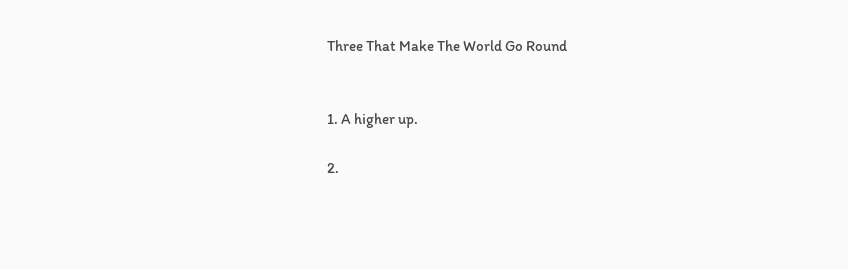Three That Make The World Go Round


1. A higher up.

2.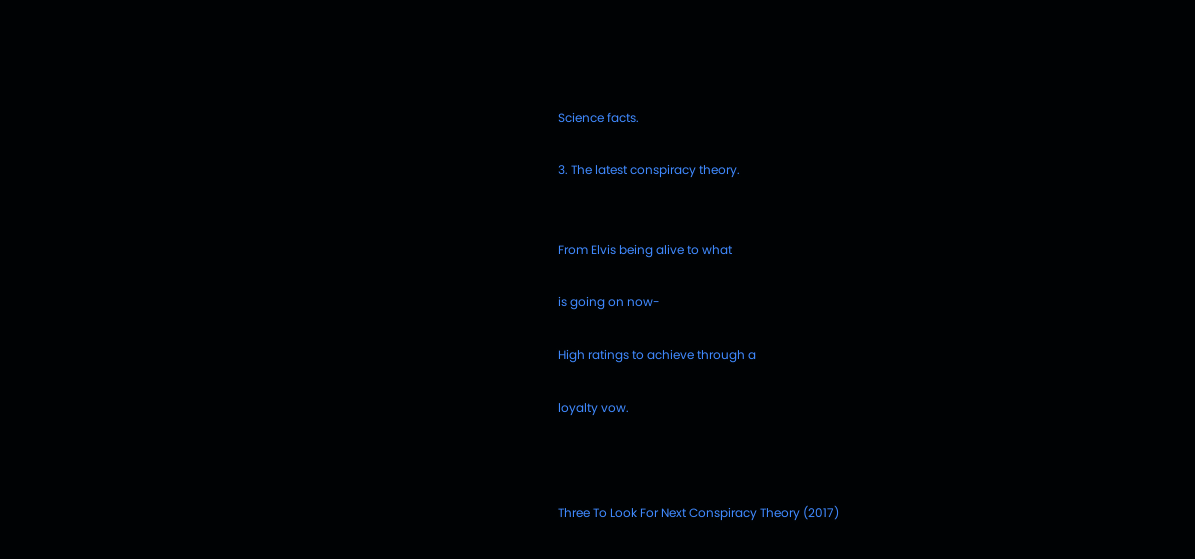Science facts.

3. The latest conspiracy theory.


From Elvis being alive to what

is going on now-

High ratings to achieve through a

loyalty vow.



Three To Look For Next Conspiracy Theory (2017)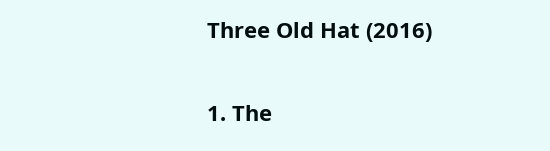Three Old Hat (2016)

1. The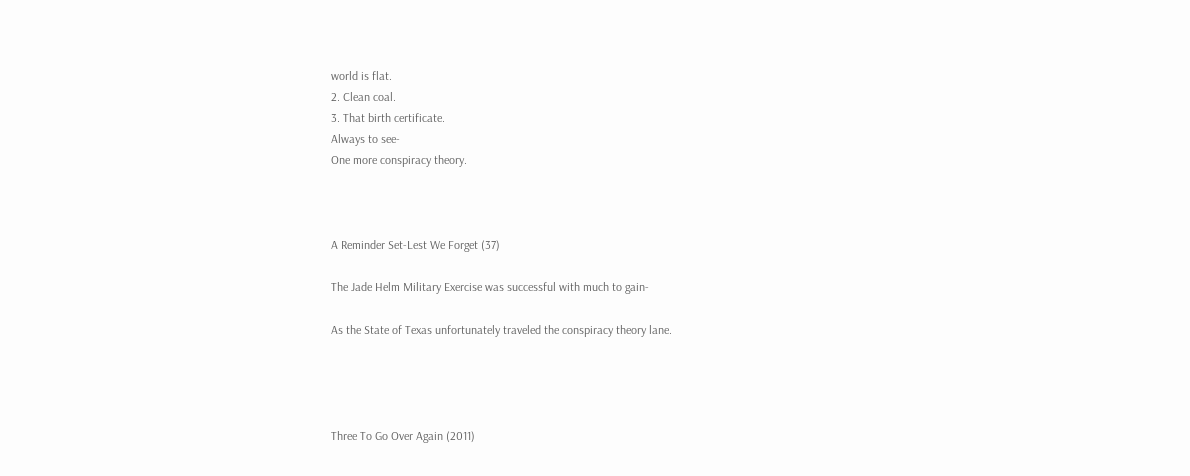world is flat.
2. Clean coal.
3. That birth certificate.
Always to see-
One more conspiracy theory.



A Reminder Set-Lest We Forget (37)

The Jade Helm Military Exercise was successful with much to gain-

As the State of Texas unfortunately traveled the conspiracy theory lane.




Three To Go Over Again (2011)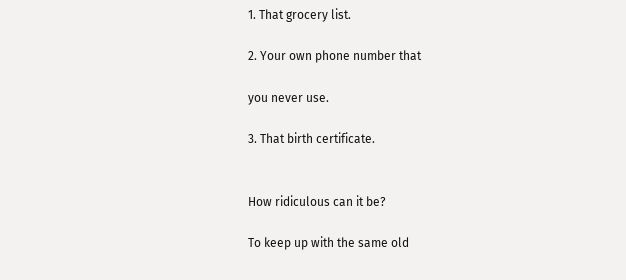1. That grocery list.

2. Your own phone number that

you never use.

3. That birth certificate.


How ridiculous can it be?

To keep up with the same old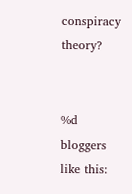conspiracy theory?


%d bloggers like this: